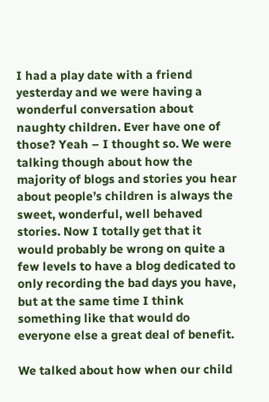I had a play date with a friend yesterday and we were having a wonderful conversation about naughty children. Ever have one of those? Yeah – I thought so. We were talking though about how the majority of blogs and stories you hear about people’s children is always the sweet, wonderful, well behaved stories. Now I totally get that it would probably be wrong on quite a few levels to have a blog dedicated to only recording the bad days you have, but at the same time I think something like that would do everyone else a great deal of benefit.

We talked about how when our child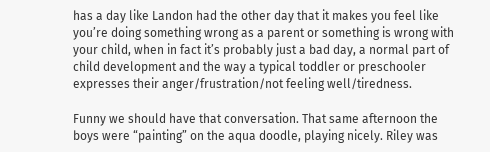has a day like Landon had the other day that it makes you feel like you’re doing something wrong as a parent or something is wrong with your child, when in fact it’s probably just a bad day, a normal part of child development and the way a typical toddler or preschooler expresses their anger/frustration/not feeling well/tiredness.

Funny we should have that conversation. That same afternoon the boys were “painting” on the aqua doodle, playing nicely. Riley was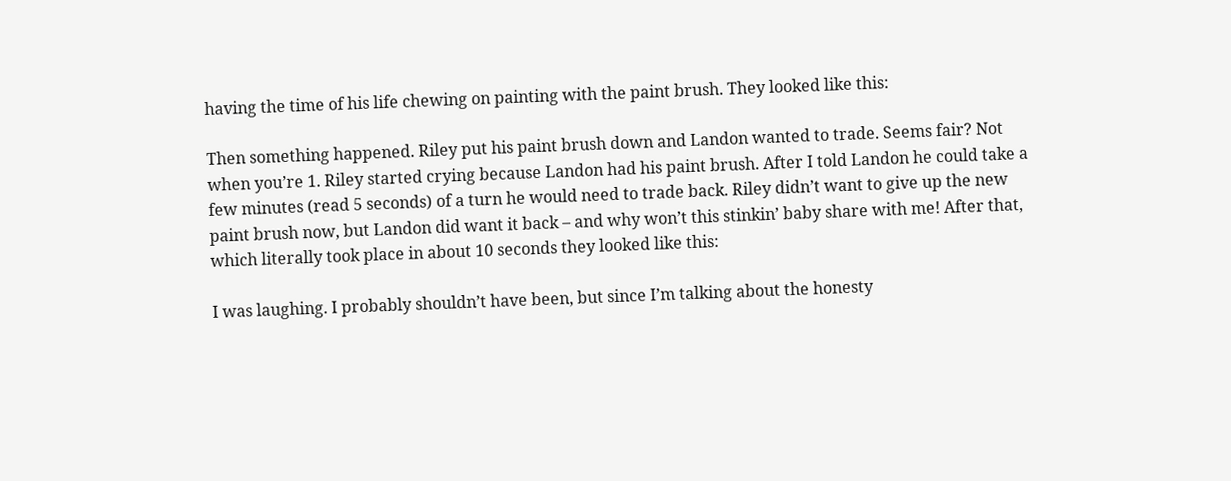having the time of his life chewing on painting with the paint brush. They looked like this:

Then something happened. Riley put his paint brush down and Landon wanted to trade. Seems fair? Not when you’re 1. Riley started crying because Landon had his paint brush. After I told Landon he could take a few minutes (read 5 seconds) of a turn he would need to trade back. Riley didn’t want to give up the new paint brush now, but Landon did want it back – and why won’t this stinkin’ baby share with me! After that, which literally took place in about 10 seconds they looked like this:

I was laughing. I probably shouldn’t have been, but since I’m talking about the honesty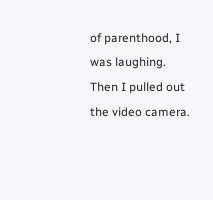of parenthood, I was laughing. Then I pulled out the video camera.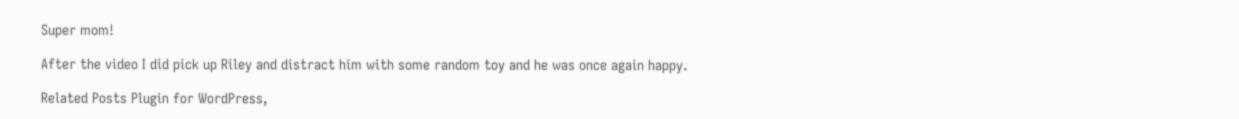Super mom!

After the video I did pick up Riley and distract him with some random toy and he was once again happy.

Related Posts Plugin for WordPress,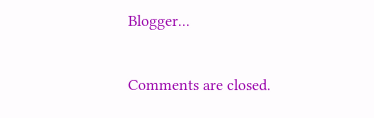Blogger...

Comments are closed.